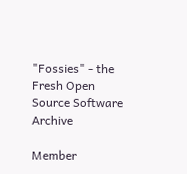"Fossies" - the Fresh Open Source Software Archive

Member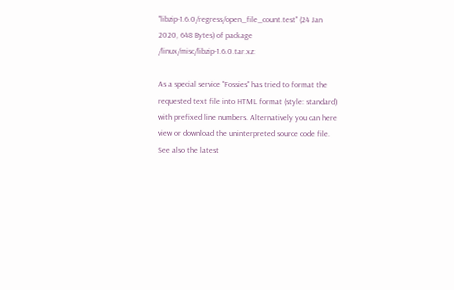"libzip-1.6.0/regress/open_file_count.test" (24 Jan 2020, 648 Bytes) of package /linux/misc/libzip-1.6.0.tar.xz:

As a special service "Fossies" has tried to format the requested text file into HTML format (style: standard) with prefixed line numbers. Alternatively you can here view or download the uninterpreted source code file. See also the latest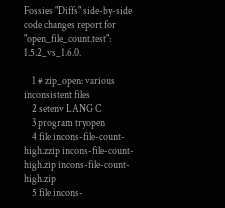Fossies "Diffs" side-by-side code changes report for "open_file_count.test": 1.5.2_vs_1.6.0.

    1 # zip_open: various inconsistent files
    2 setenv LANG C
    3 program tryopen
    4 file incons-file-count-high.zzip incons-file-count-high.zip incons-file-count-high.zip
    5 file incons-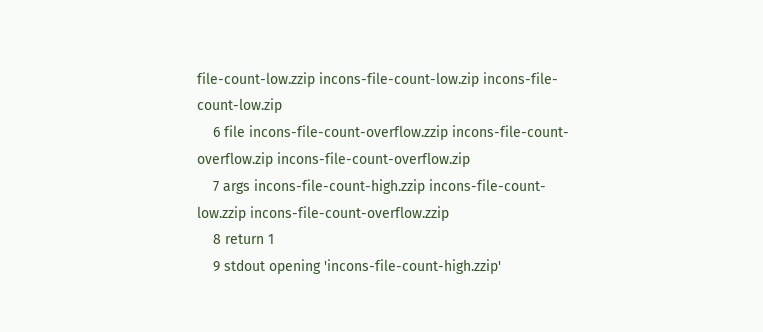file-count-low.zzip incons-file-count-low.zip incons-file-count-low.zip
    6 file incons-file-count-overflow.zzip incons-file-count-overflow.zip incons-file-count-overflow.zip
    7 args incons-file-count-high.zzip incons-file-count-low.zzip incons-file-count-overflow.zzip
    8 return 1
    9 stdout opening 'incons-file-count-high.zzip'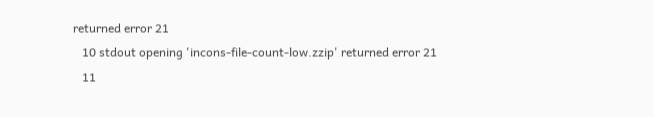returned error 21
   10 stdout opening 'incons-file-count-low.zzip' returned error 21
   11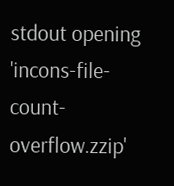stdout opening 'incons-file-count-overflow.zzip'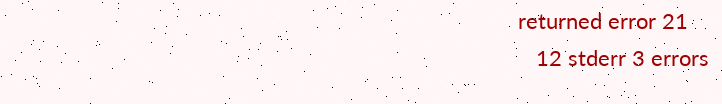returned error 21
   12 stderr 3 errors